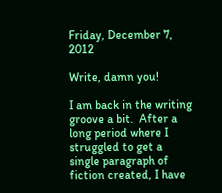Friday, December 7, 2012

Write, damn you!

I am back in the writing groove a bit.  After a long period where I struggled to get a single paragraph of fiction created, I have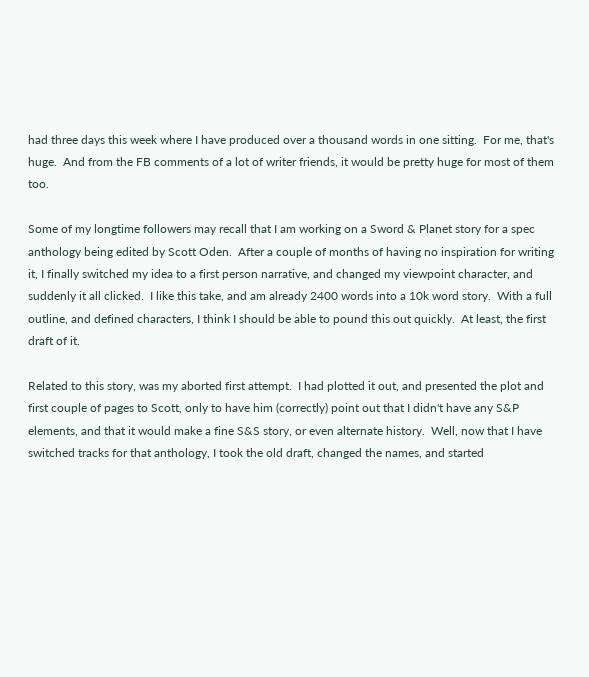had three days this week where I have produced over a thousand words in one sitting.  For me, that's huge.  And from the FB comments of a lot of writer friends, it would be pretty huge for most of them too.

Some of my longtime followers may recall that I am working on a Sword & Planet story for a spec anthology being edited by Scott Oden.  After a couple of months of having no inspiration for writing it, I finally switched my idea to a first person narrative, and changed my viewpoint character, and suddenly it all clicked.  I like this take, and am already 2400 words into a 10k word story.  With a full outline, and defined characters, I think I should be able to pound this out quickly.  At least, the first draft of it.

Related to this story, was my aborted first attempt.  I had plotted it out, and presented the plot and first couple of pages to Scott, only to have him (correctly) point out that I didn't have any S&P elements, and that it would make a fine S&S story, or even alternate history.  Well, now that I have switched tracks for that anthology, I took the old draft, changed the names, and started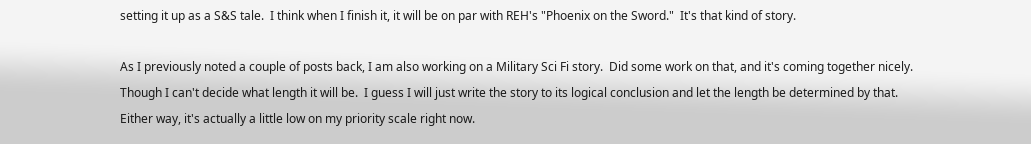setting it up as a S&S tale.  I think when I finish it, it will be on par with REH's "Phoenix on the Sword."  It's that kind of story.

As I previously noted a couple of posts back, I am also working on a Military Sci Fi story.  Did some work on that, and it's coming together nicely.  Though I can't decide what length it will be.  I guess I will just write the story to its logical conclusion and let the length be determined by that.  Either way, it's actually a little low on my priority scale right now.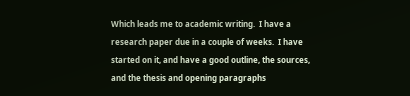Which leads me to academic writing.  I have a research paper due in a couple of weeks.  I have started on it, and have a good outline, the sources, and the thesis and opening paragraphs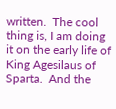written.  The cool thing is, I am doing it on the early life of King Agesilaus of Sparta.  And the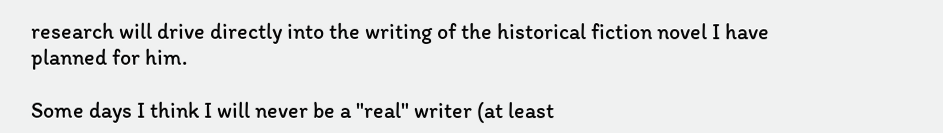research will drive directly into the writing of the historical fiction novel I have planned for him.

Some days I think I will never be a "real" writer (at least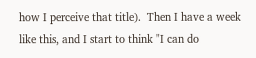how I perceive that title).  Then I have a week like this, and I start to think "I can do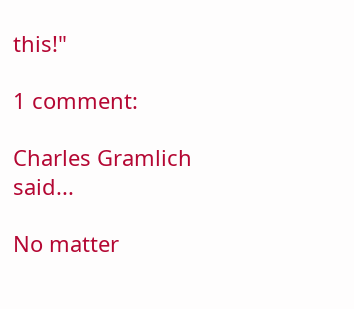this!"

1 comment:

Charles Gramlich said...

No matter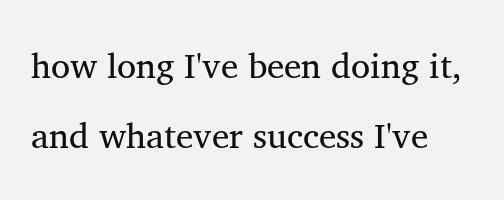how long I've been doing it, and whatever success I've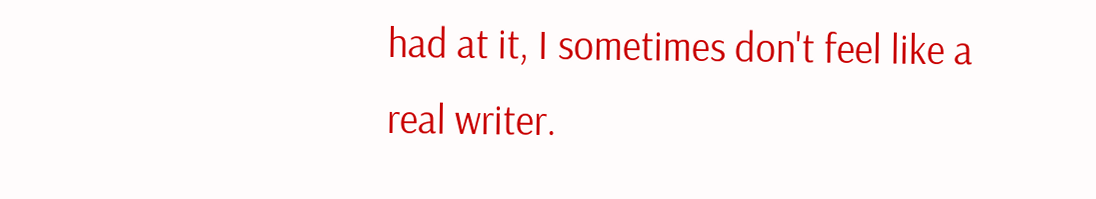had at it, I sometimes don't feel like a real writer.